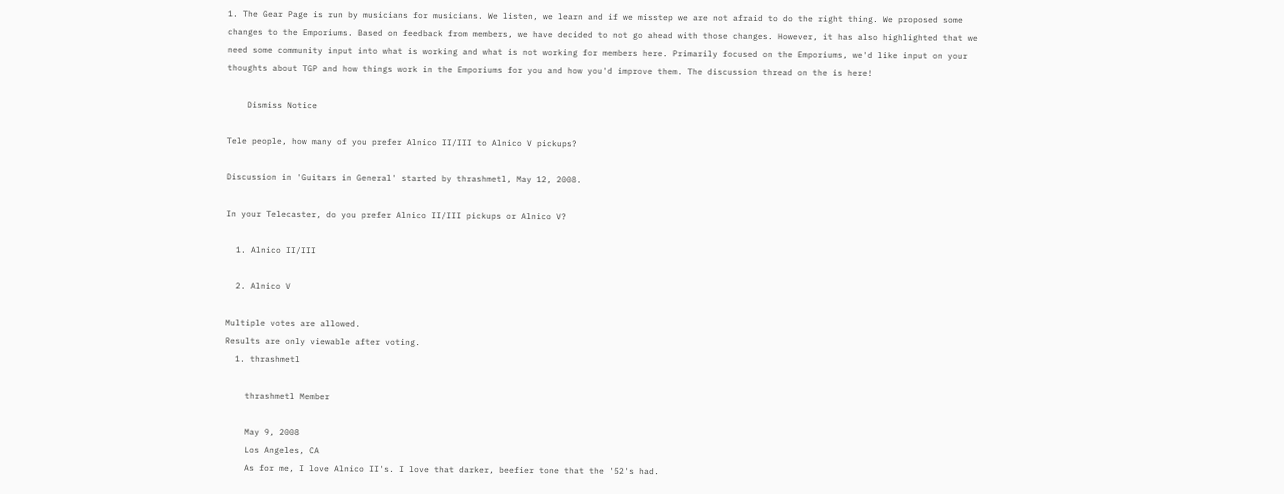1. The Gear Page is run by musicians for musicians. We listen, we learn and if we misstep we are not afraid to do the right thing. We proposed some changes to the Emporiums. Based on feedback from members, we have decided to not go ahead with those changes. However, it has also highlighted that we need some community input into what is working and what is not working for members here. Primarily focused on the Emporiums, we'd like input on your thoughts about TGP and how things work in the Emporiums for you and how you'd improve them. The discussion thread on the is here!

    Dismiss Notice

Tele people, how many of you prefer Alnico II/III to Alnico V pickups?

Discussion in 'Guitars in General' started by thrashmetl, May 12, 2008.

In your Telecaster, do you prefer Alnico II/III pickups or Alnico V?

  1. Alnico II/III

  2. Alnico V

Multiple votes are allowed.
Results are only viewable after voting.
  1. thrashmetl

    thrashmetl Member

    May 9, 2008
    Los Angeles, CA
    As for me, I love Alnico II's. I love that darker, beefier tone that the '52's had.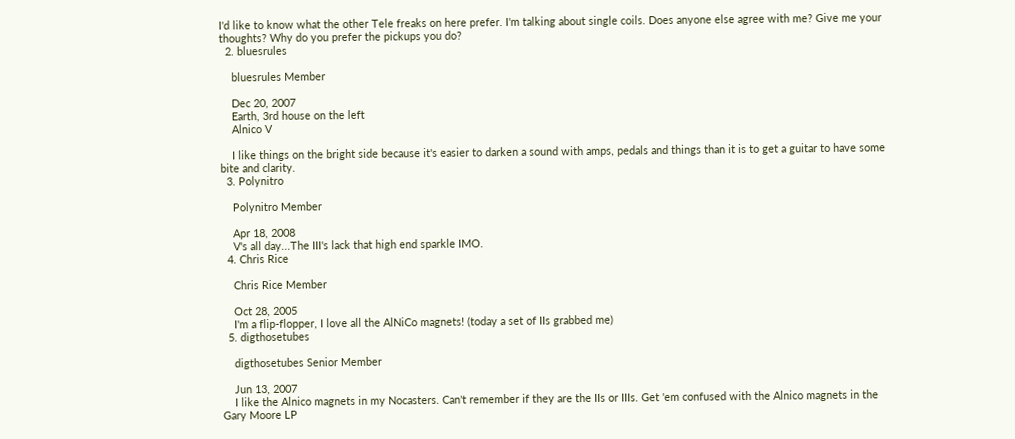I'd like to know what the other Tele freaks on here prefer. I'm talking about single coils. Does anyone else agree with me? Give me your thoughts? Why do you prefer the pickups you do?
  2. bluesrules

    bluesrules Member

    Dec 20, 2007
    Earth, 3rd house on the left
    Alnico V

    I like things on the bright side because it's easier to darken a sound with amps, pedals and things than it is to get a guitar to have some bite and clarity.
  3. Polynitro

    Polynitro Member

    Apr 18, 2008
    V's all day...The III's lack that high end sparkle IMO.
  4. Chris Rice

    Chris Rice Member

    Oct 28, 2005
    I'm a flip-flopper, I love all the AlNiCo magnets! (today a set of IIs grabbed me)
  5. digthosetubes

    digthosetubes Senior Member

    Jun 13, 2007
    I like the Alnico magnets in my Nocasters. Can't remember if they are the IIs or IIIs. Get 'em confused with the Alnico magnets in the Gary Moore LP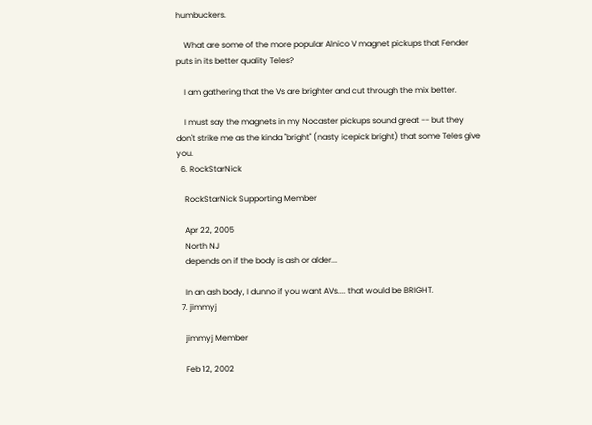humbuckers.

    What are some of the more popular Alnico V magnet pickups that Fender puts in its better quality Teles?

    I am gathering that the Vs are brighter and cut through the mix better.

    I must say the magnets in my Nocaster pickups sound great -- but they don't strike me as the kinda "bright" (nasty icepick bright) that some Teles give you.
  6. RockStarNick

    RockStarNick Supporting Member

    Apr 22, 2005
    North NJ
    depends on if the body is ash or alder...

    In an ash body, I dunno if you want AVs.... that would be BRIGHT.
  7. jimmyj

    jimmyj Member

    Feb 12, 2002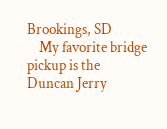Brookings, SD
    My favorite bridge pickup is the Duncan Jerry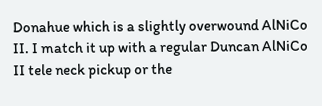Donahue which is a slightly overwound AlNiCo II. I match it up with a regular Duncan AlNiCo II tele neck pickup or the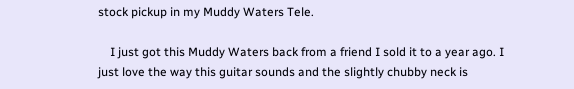stock pickup in my Muddy Waters Tele.

    I just got this Muddy Waters back from a friend I sold it to a year ago. I just love the way this guitar sounds and the slightly chubby neck is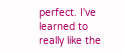perfect. I've learned to really like the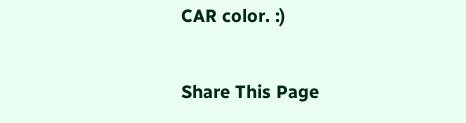CAR color. :)

Share This Page